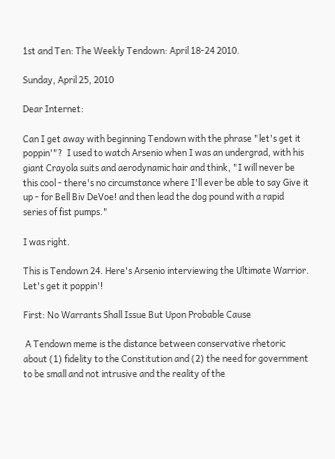1st and Ten: The Weekly Tendown: April 18-24 2010.

Sunday, April 25, 2010

Dear Internet:

Can I get away with beginning Tendown with the phrase "let's get it poppin'"?  I used to watch Arsenio when I was an undergrad, with his giant Crayola suits and aerodynamic hair and think, "I will never be this cool - there's no circumstance where I'll ever be able to say Give it up - for Bell Biv DeVoe! and then lead the dog pound with a rapid series of fist pumps."

I was right.

This is Tendown 24. Here's Arsenio interviewing the Ultimate Warrior. Let's get it poppin'!

First: No Warrants Shall Issue But Upon Probable Cause

 A Tendown meme is the distance between conservative rhetoric about (1) fidelity to the Constitution and (2) the need for government to be small and not intrusive and the reality of the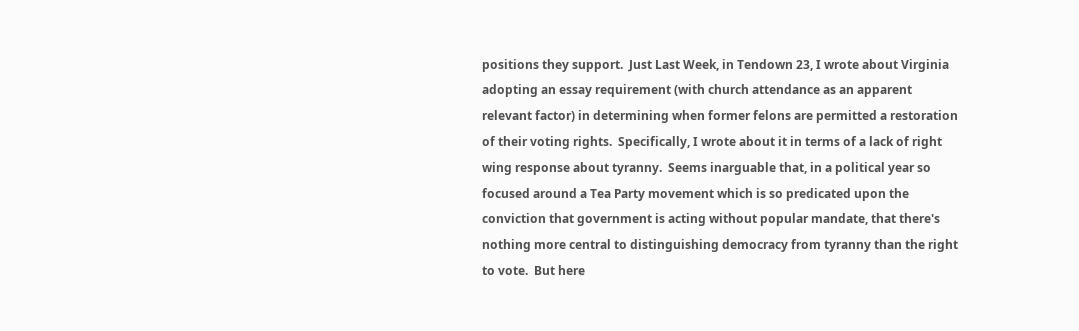positions they support.  Just Last Week, in Tendown 23, I wrote about Virginia adopting an essay requirement (with church attendance as an apparent relevant factor) in determining when former felons are permitted a restoration of their voting rights.  Specifically, I wrote about it in terms of a lack of right wing response about tyranny.  Seems inarguable that, in a political year so focused around a Tea Party movement which is so predicated upon the conviction that government is acting without popular mandate, that there's nothing more central to distinguishing democracy from tyranny than the right to vote.  But here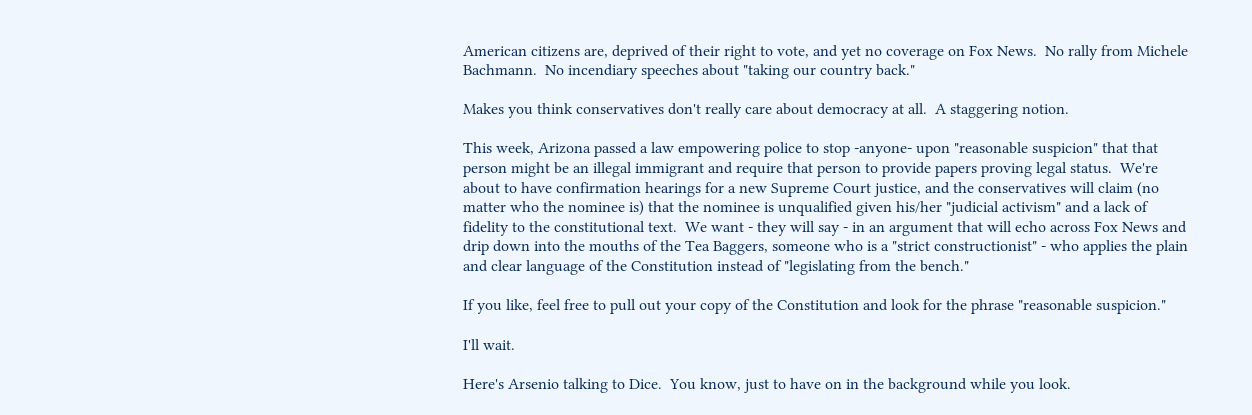American citizens are, deprived of their right to vote, and yet no coverage on Fox News.  No rally from Michele Bachmann.  No incendiary speeches about "taking our country back."

Makes you think conservatives don't really care about democracy at all.  A staggering notion.

This week, Arizona passed a law empowering police to stop -anyone- upon "reasonable suspicion" that that person might be an illegal immigrant and require that person to provide papers proving legal status.  We're about to have confirmation hearings for a new Supreme Court justice, and the conservatives will claim (no matter who the nominee is) that the nominee is unqualified given his/her "judicial activism" and a lack of fidelity to the constitutional text.  We want - they will say - in an argument that will echo across Fox News and drip down into the mouths of the Tea Baggers, someone who is a "strict constructionist" - who applies the plain and clear language of the Constitution instead of "legislating from the bench."

If you like, feel free to pull out your copy of the Constitution and look for the phrase "reasonable suspicion."

I'll wait.

Here's Arsenio talking to Dice.  You know, just to have on in the background while you look.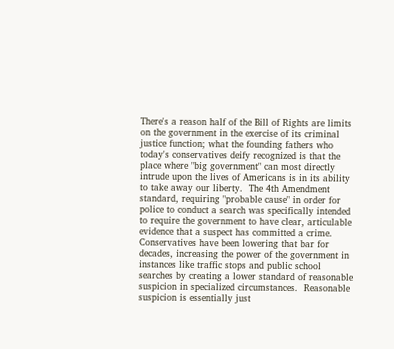There's a reason half of the Bill of Rights are limits on the government in the exercise of its criminal justice function; what the founding fathers who today's conservatives deify recognized is that the place where "big government" can most directly intrude upon the lives of Americans is in its ability to take away our liberty.  The 4th Amendment standard, requiring "probable cause" in order for police to conduct a search was specifically intended to require the government to have clear, articulable evidence that a suspect has committed a crime.  Conservatives have been lowering that bar for decades, increasing the power of the government in instances like traffic stops and public school searches by creating a lower standard of reasonable suspicion in specialized circumstances.  Reasonable suspicion is essentially just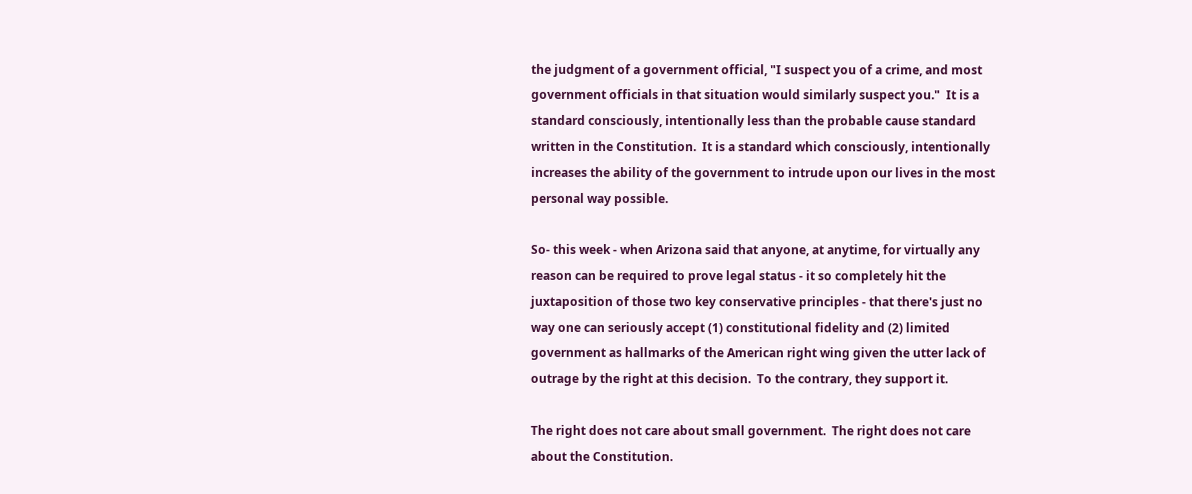the judgment of a government official, "I suspect you of a crime, and most government officials in that situation would similarly suspect you."  It is a standard consciously, intentionally less than the probable cause standard written in the Constitution.  It is a standard which consciously, intentionally increases the ability of the government to intrude upon our lives in the most personal way possible.

So- this week - when Arizona said that anyone, at anytime, for virtually any reason can be required to prove legal status - it so completely hit the juxtaposition of those two key conservative principles - that there's just no way one can seriously accept (1) constitutional fidelity and (2) limited government as hallmarks of the American right wing given the utter lack of outrage by the right at this decision.  To the contrary, they support it.

The right does not care about small government.  The right does not care about the Constitution.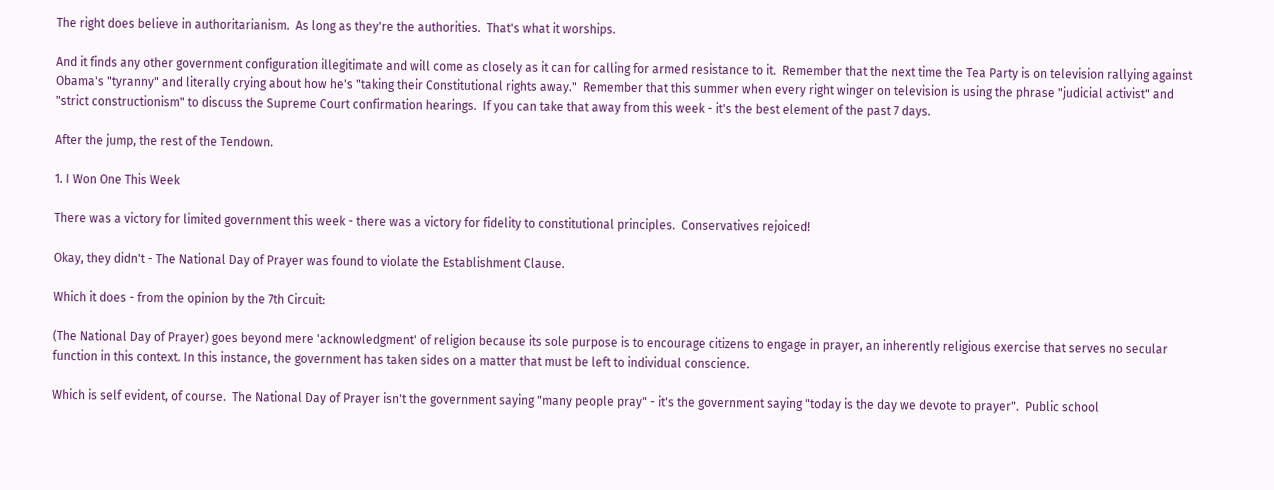The right does believe in authoritarianism.  As long as they're the authorities.  That's what it worships.

And it finds any other government configuration illegitimate and will come as closely as it can for calling for armed resistance to it.  Remember that the next time the Tea Party is on television rallying against Obama's "tyranny" and literally crying about how he's "taking their Constitutional rights away."  Remember that this summer when every right winger on television is using the phrase "judicial activist" and "strict constructionism" to discuss the Supreme Court confirmation hearings.  If you can take that away from this week - it's the best element of the past 7 days.

After the jump, the rest of the Tendown.

1. I Won One This Week

There was a victory for limited government this week - there was a victory for fidelity to constitutional principles.  Conservatives rejoiced!

Okay, they didn't - The National Day of Prayer was found to violate the Establishment Clause.

Which it does - from the opinion by the 7th Circuit:

(The National Day of Prayer) goes beyond mere 'acknowledgment' of religion because its sole purpose is to encourage citizens to engage in prayer, an inherently religious exercise that serves no secular function in this context. In this instance, the government has taken sides on a matter that must be left to individual conscience.

Which is self evident, of course.  The National Day of Prayer isn't the government saying "many people pray" - it's the government saying "today is the day we devote to prayer".  Public school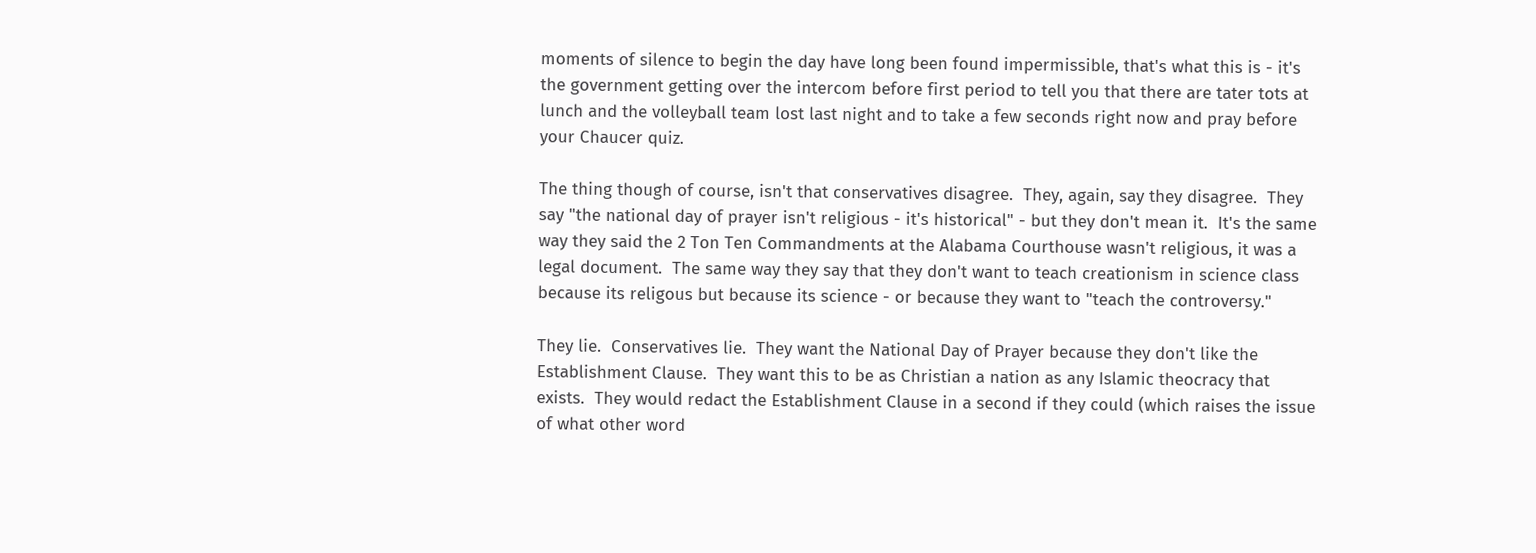moments of silence to begin the day have long been found impermissible, that's what this is - it's the government getting over the intercom before first period to tell you that there are tater tots at lunch and the volleyball team lost last night and to take a few seconds right now and pray before your Chaucer quiz.

The thing though of course, isn't that conservatives disagree.  They, again, say they disagree.  They say "the national day of prayer isn't religious - it's historical" - but they don't mean it.  It's the same way they said the 2 Ton Ten Commandments at the Alabama Courthouse wasn't religious, it was a legal document.  The same way they say that they don't want to teach creationism in science class because its religous but because its science - or because they want to "teach the controversy."

They lie.  Conservatives lie.  They want the National Day of Prayer because they don't like the Establishment Clause.  They want this to be as Christian a nation as any Islamic theocracy that exists.  They would redact the Establishment Clause in a second if they could (which raises the issue of what other word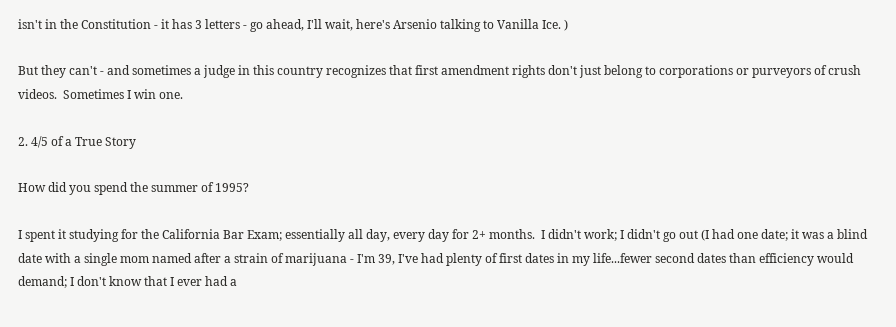isn't in the Constitution - it has 3 letters - go ahead, I'll wait, here's Arsenio talking to Vanilla Ice. )

But they can't - and sometimes a judge in this country recognizes that first amendment rights don't just belong to corporations or purveyors of crush videos.  Sometimes I win one.

2. 4/5 of a True Story

How did you spend the summer of 1995?

I spent it studying for the California Bar Exam; essentially all day, every day for 2+ months.  I didn't work; I didn't go out (I had one date; it was a blind date with a single mom named after a strain of marijuana - I'm 39, I've had plenty of first dates in my life...fewer second dates than efficiency would demand; I don't know that I ever had a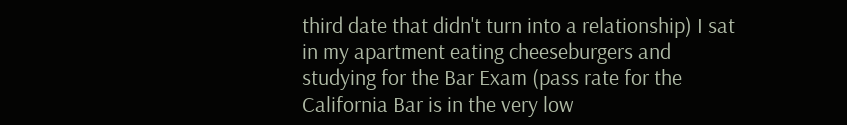third date that didn't turn into a relationship) I sat in my apartment eating cheeseburgers and studying for the Bar Exam (pass rate for the California Bar is in the very low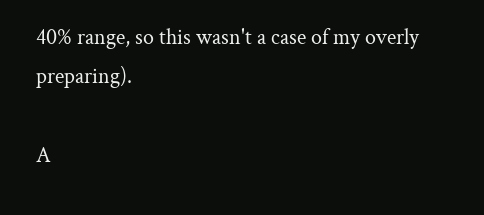40% range, so this wasn't a case of my overly preparing).

A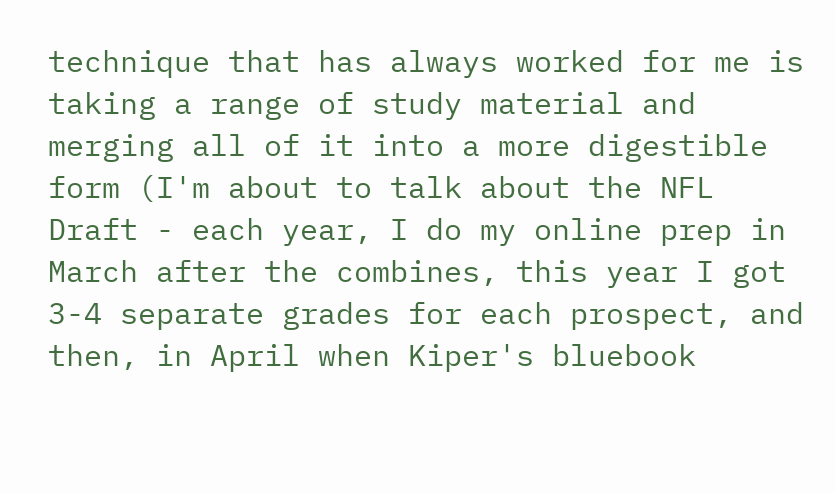technique that has always worked for me is taking a range of study material and merging all of it into a more digestible form (I'm about to talk about the NFL Draft - each year, I do my online prep in March after the combines, this year I got 3-4 separate grades for each prospect, and then, in April when Kiper's bluebook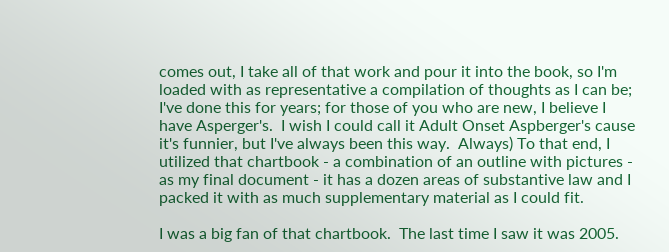comes out, I take all of that work and pour it into the book, so I'm loaded with as representative a compilation of thoughts as I can be; I've done this for years; for those of you who are new, I believe I have Asperger's.  I wish I could call it Adult Onset Aspberger's cause it's funnier, but I've always been this way.  Always) To that end, I utilized that chartbook - a combination of an outline with pictures - as my final document - it has a dozen areas of substantive law and I packed it with as much supplementary material as I could fit.

I was a big fan of that chartbook.  The last time I saw it was 2005.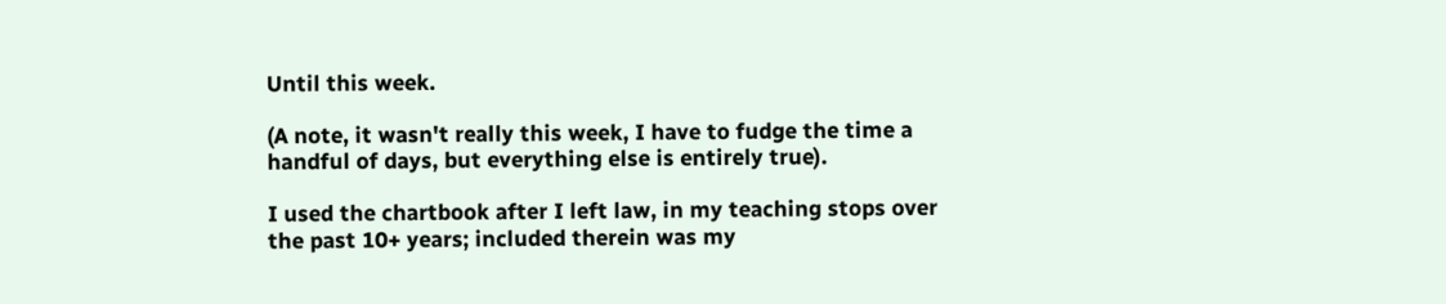Until this week.

(A note, it wasn't really this week, I have to fudge the time a handful of days, but everything else is entirely true).

I used the chartbook after I left law, in my teaching stops over the past 10+ years; included therein was my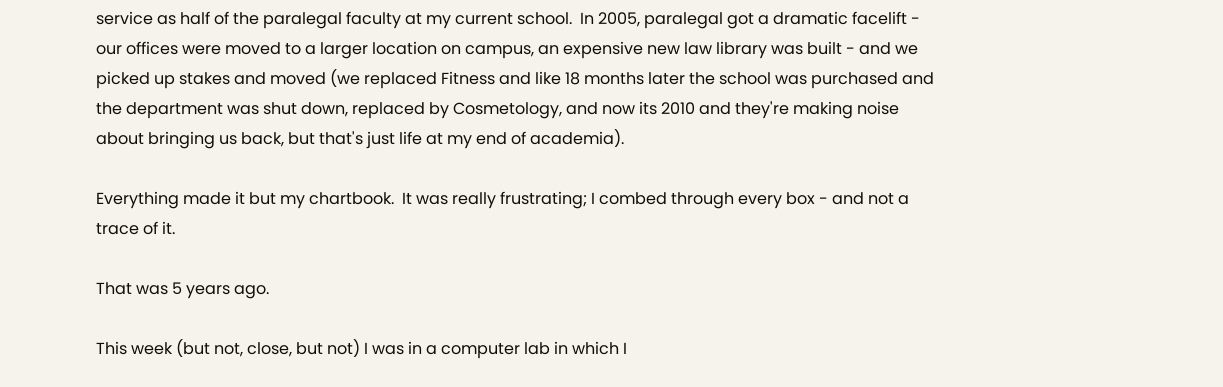service as half of the paralegal faculty at my current school.  In 2005, paralegal got a dramatic facelift - our offices were moved to a larger location on campus, an expensive new law library was built - and we picked up stakes and moved (we replaced Fitness and like 18 months later the school was purchased and the department was shut down, replaced by Cosmetology, and now its 2010 and they're making noise about bringing us back, but that's just life at my end of academia).

Everything made it but my chartbook.  It was really frustrating; I combed through every box - and not a trace of it.

That was 5 years ago.

This week (but not, close, but not) I was in a computer lab in which I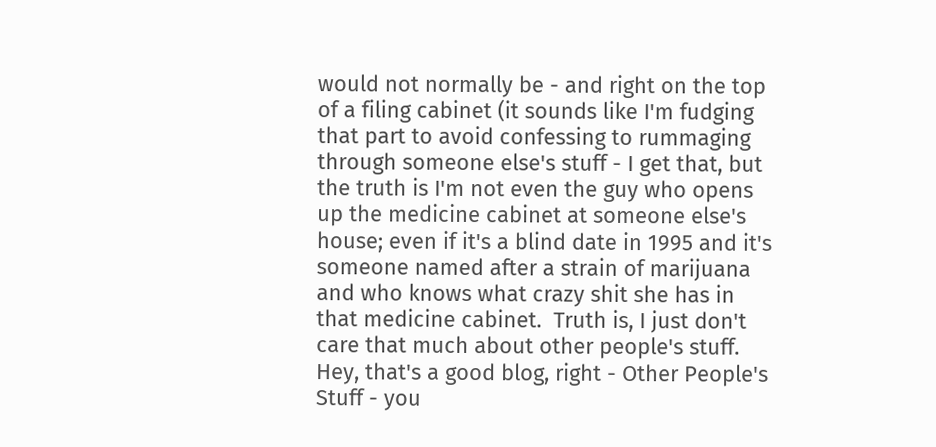would not normally be - and right on the top of a filing cabinet (it sounds like I'm fudging that part to avoid confessing to rummaging through someone else's stuff - I get that, but the truth is I'm not even the guy who opens up the medicine cabinet at someone else's house; even if it's a blind date in 1995 and it's someone named after a strain of marijuana and who knows what crazy shit she has in that medicine cabinet.  Truth is, I just don't care that much about other people's stuff.  Hey, that's a good blog, right - Other People's Stuff - you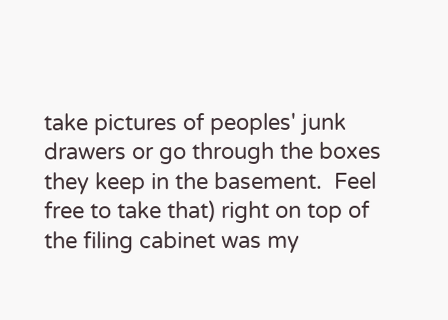take pictures of peoples' junk drawers or go through the boxes they keep in the basement.  Feel free to take that) right on top of the filing cabinet was my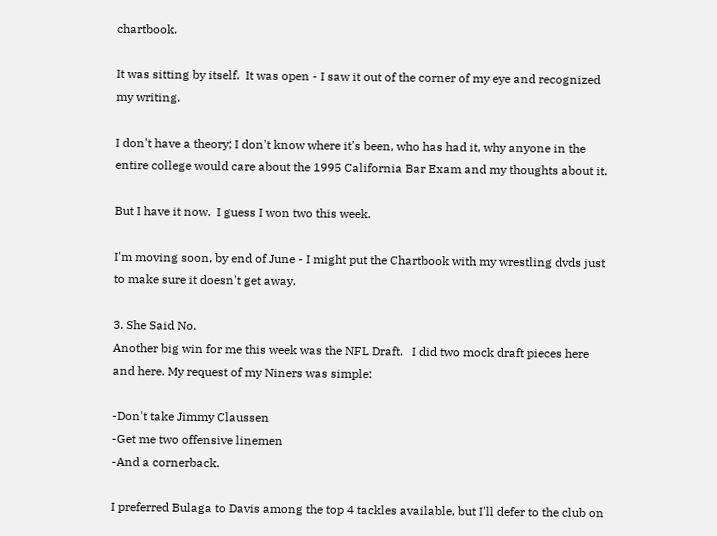chartbook.

It was sitting by itself.  It was open - I saw it out of the corner of my eye and recognized my writing.

I don't have a theory; I don't know where it's been, who has had it, why anyone in the entire college would care about the 1995 California Bar Exam and my thoughts about it.

But I have it now.  I guess I won two this week.

I'm moving soon, by end of June - I might put the Chartbook with my wrestling dvds just to make sure it doesn't get away.

3. She Said No.
Another big win for me this week was the NFL Draft.   I did two mock draft pieces here and here. My request of my Niners was simple:

-Don't take Jimmy Claussen
-Get me two offensive linemen
-And a cornerback.

I preferred Bulaga to Davis among the top 4 tackles available, but I'll defer to the club on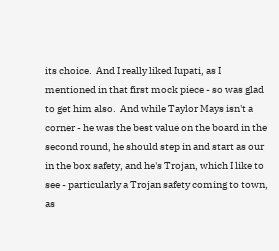its choice.  And I really liked Iupati, as I mentioned in that first mock piece - so was glad to get him also.  And while Taylor Mays isn't a corner - he was the best value on the board in the second round, he should step in and start as our in the box safety, and he's Trojan, which I like to see - particularly a Trojan safety coming to town, as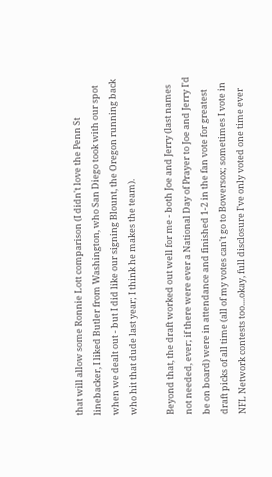that will allow some Ronnie Lott comparison (I didn't love the Penn St linebacker, I liked Butler from Washington, who San Diego took with our spot when we dealt out - but I did like our signing Blount, the Oregon running back who hit that dude last year; I think he makes the team).

Beyond that, the draft worked out well for me - both Joe and Jerry (last names not needed, ever; if there were ever a National Day of Prayer to Joe and Jerry I'd be on board) were in attendance and finished 1-2 in the fan vote for greatest draft picks of all time (all of my votes can't go to Bowersox; sometimes I vote in NFL Network contests too....okay, full disclosure I've only voted one time ever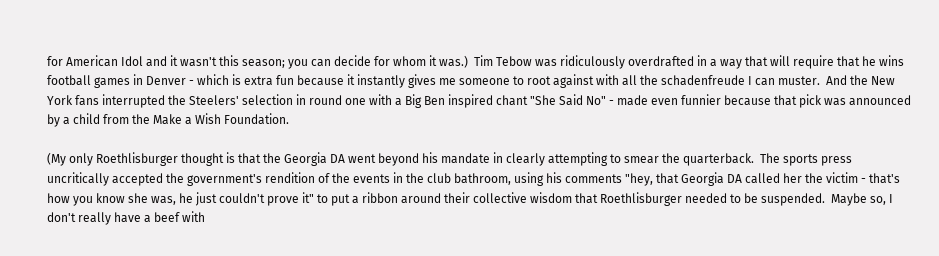for American Idol and it wasn't this season; you can decide for whom it was.)  Tim Tebow was ridiculously overdrafted in a way that will require that he wins football games in Denver - which is extra fun because it instantly gives me someone to root against with all the schadenfreude I can muster.  And the New York fans interrupted the Steelers' selection in round one with a Big Ben inspired chant "She Said No" - made even funnier because that pick was announced by a child from the Make a Wish Foundation.

(My only Roethlisburger thought is that the Georgia DA went beyond his mandate in clearly attempting to smear the quarterback.  The sports press uncritically accepted the government's rendition of the events in the club bathroom, using his comments "hey, that Georgia DA called her the victim - that's how you know she was, he just couldn't prove it" to put a ribbon around their collective wisdom that Roethlisburger needed to be suspended.  Maybe so, I don't really have a beef with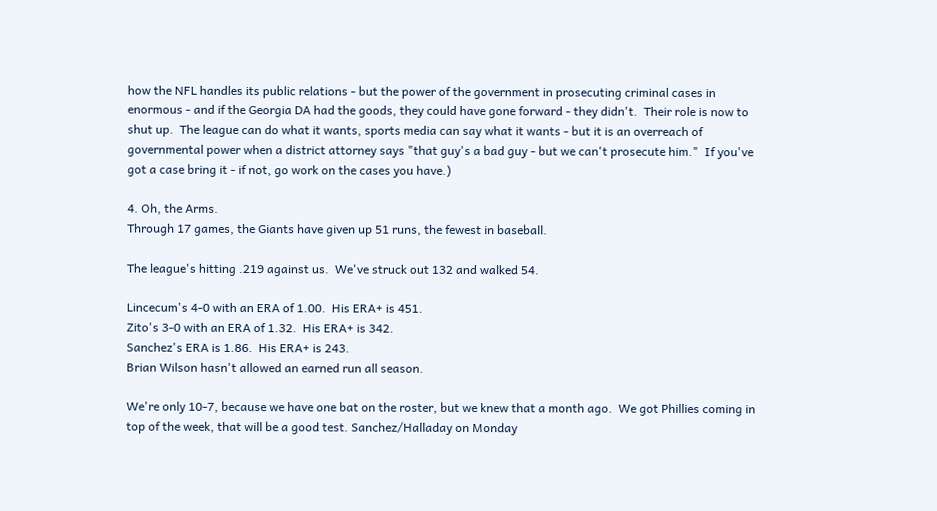how the NFL handles its public relations - but the power of the government in prosecuting criminal cases in enormous - and if the Georgia DA had the goods, they could have gone forward - they didn't.  Their role is now to shut up.  The league can do what it wants, sports media can say what it wants - but it is an overreach of governmental power when a district attorney says "that guy's a bad guy - but we can't prosecute him."  If you've got a case bring it - if not, go work on the cases you have.)

4. Oh, the Arms.
Through 17 games, the Giants have given up 51 runs, the fewest in baseball.

The league's hitting .219 against us.  We've struck out 132 and walked 54.

Lincecum's 4-0 with an ERA of 1.00.  His ERA+ is 451.
Zito's 3-0 with an ERA of 1.32.  His ERA+ is 342.
Sanchez's ERA is 1.86.  His ERA+ is 243.
Brian Wilson hasn't allowed an earned run all season.

We're only 10-7, because we have one bat on the roster, but we knew that a month ago.  We got Phillies coming in top of the week, that will be a good test. Sanchez/Halladay on Monday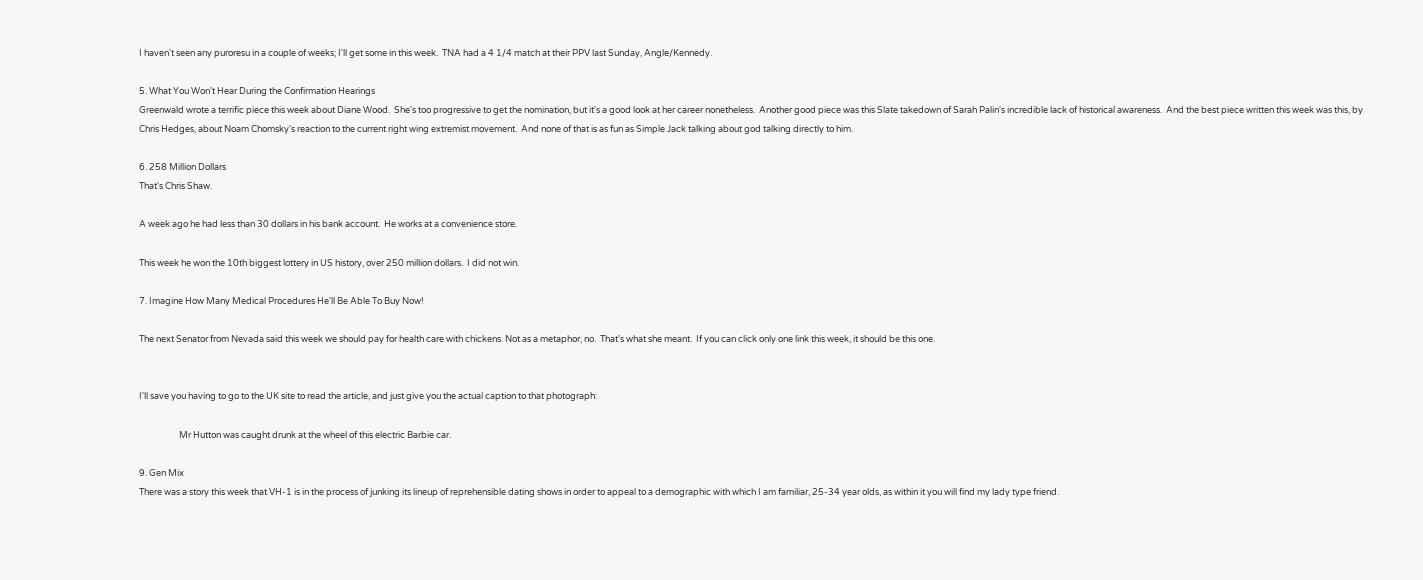I haven't seen any puroresu in a couple of weeks; I'll get some in this week.  TNA had a 4 1/4 match at their PPV last Sunday, Angle/Kennedy.

5. What You Won't Hear During the Confirmation Hearings
Greenwald wrote a terrific piece this week about Diane Wood.  She's too progressive to get the nomination, but it's a good look at her career nonetheless.  Another good piece was this Slate takedown of Sarah Palin's incredible lack of historical awareness.  And the best piece written this week was this, by Chris Hedges, about Noam Chomsky's reaction to the current right wing extremist movement.  And none of that is as fun as Simple Jack talking about god talking directly to him.

6. 258 Million Dollars
That's Chris Shaw.

A week ago he had less than 30 dollars in his bank account.  He works at a convenience store.

This week he won the 10th biggest lottery in US history, over 250 million dollars.  I did not win.

7. Imagine How Many Medical Procedures He'll Be Able To Buy Now!

The next Senator from Nevada said this week we should pay for health care with chickens. Not as a metaphor, no.  That's what she meant.  If you can click only one link this week, it should be this one.


I'll save you having to go to the UK site to read the article, and just give you the actual caption to that photograph:

                    Mr Hutton was caught drunk at the wheel of this electric Barbie car.

9. Gen Mix
There was a story this week that VH-1 is in the process of junking its lineup of reprehensible dating shows in order to appeal to a demographic with which I am familiar, 25-34 year olds, as within it you will find my lady type friend.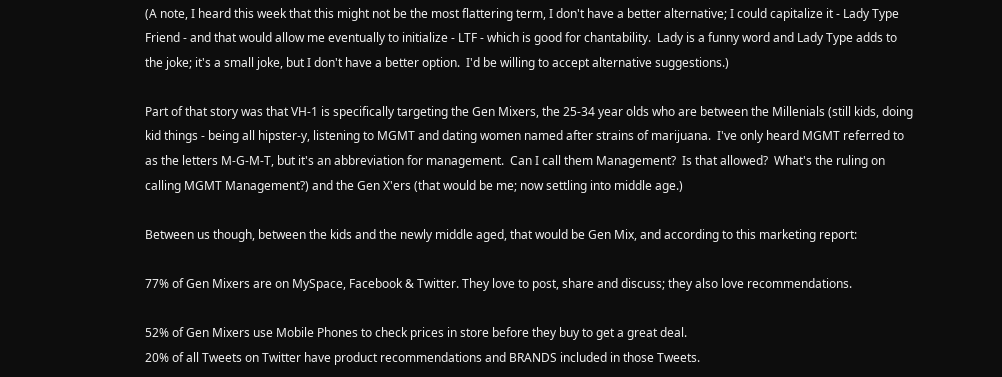(A note, I heard this week that this might not be the most flattering term, I don't have a better alternative; I could capitalize it - Lady Type Friend - and that would allow me eventually to initialize - LTF - which is good for chantability.  Lady is a funny word and Lady Type adds to the joke; it's a small joke, but I don't have a better option.  I'd be willing to accept alternative suggestions.)

Part of that story was that VH-1 is specifically targeting the Gen Mixers, the 25-34 year olds who are between the Millenials (still kids, doing kid things - being all hipster-y, listening to MGMT and dating women named after strains of marijuana.  I've only heard MGMT referred to as the letters M-G-M-T, but it's an abbreviation for management.  Can I call them Management?  Is that allowed?  What's the ruling on calling MGMT Management?) and the Gen X'ers (that would be me; now settling into middle age.)

Between us though, between the kids and the newly middle aged, that would be Gen Mix, and according to this marketing report:

77% of Gen Mixers are on MySpace, Facebook & Twitter. They love to post, share and discuss; they also love recommendations.

52% of Gen Mixers use Mobile Phones to check prices in store before they buy to get a great deal.
20% of all Tweets on Twitter have product recommendations and BRANDS included in those Tweets.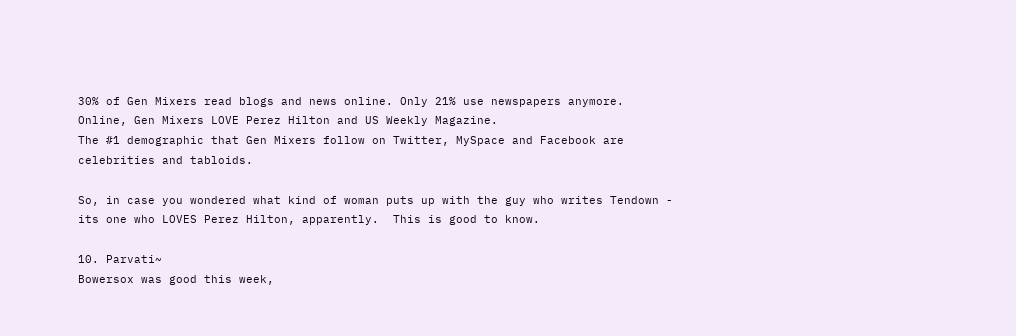30% of Gen Mixers read blogs and news online. Only 21% use newspapers anymore.
Online, Gen Mixers LOVE Perez Hilton and US Weekly Magazine.
The #1 demographic that Gen Mixers follow on Twitter, MySpace and Facebook are celebrities and tabloids.

So, in case you wondered what kind of woman puts up with the guy who writes Tendown - its one who LOVES Perez Hilton, apparently.  This is good to know.

10. Parvati~
Bowersox was good this week,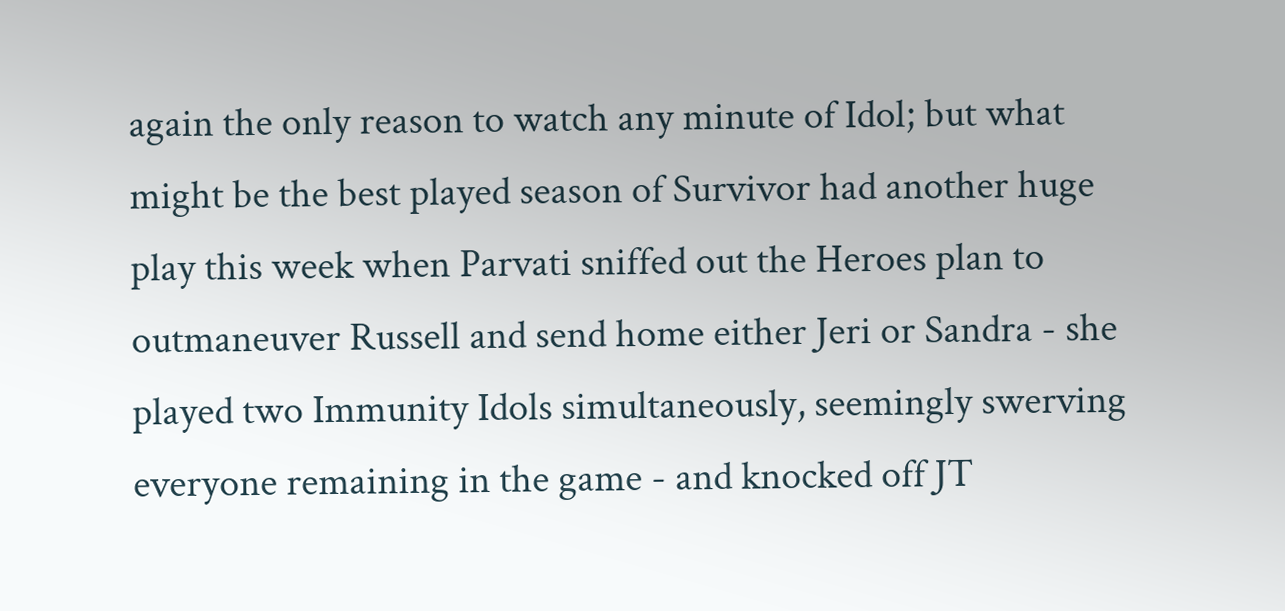again the only reason to watch any minute of Idol; but what might be the best played season of Survivor had another huge play this week when Parvati sniffed out the Heroes plan to outmaneuver Russell and send home either Jeri or Sandra - she played two Immunity Idols simultaneously, seemingly swerving everyone remaining in the game - and knocked off JT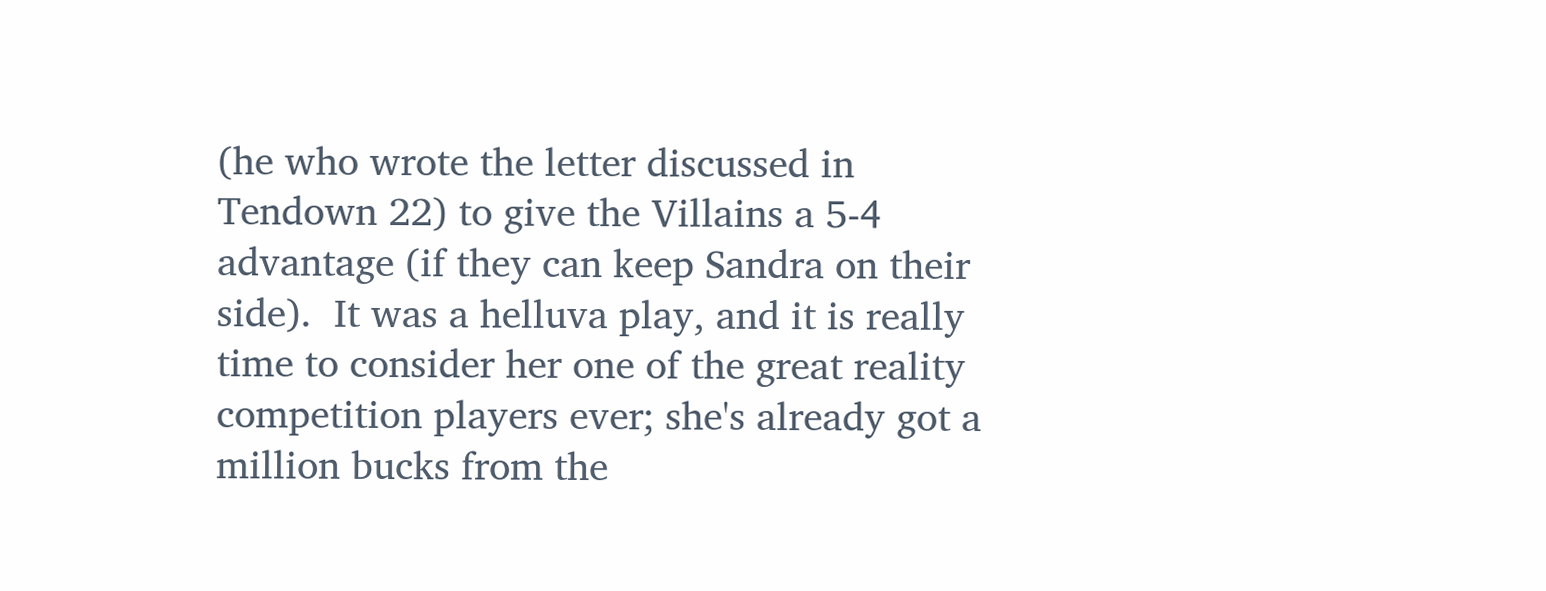(he who wrote the letter discussed in Tendown 22) to give the Villains a 5-4 advantage (if they can keep Sandra on their side).  It was a helluva play, and it is really time to consider her one of the great reality competition players ever; she's already got a million bucks from the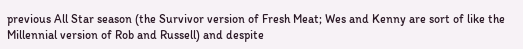previous All Star season (the Survivor version of Fresh Meat; Wes and Kenny are sort of like the Millennial version of Rob and Russell) and despite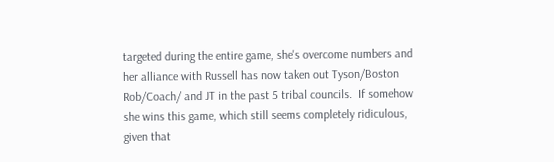targeted during the entire game, she's overcome numbers and her alliance with Russell has now taken out Tyson/Boston Rob/Coach/ and JT in the past 5 tribal councils.  If somehow she wins this game, which still seems completely ridiculous, given that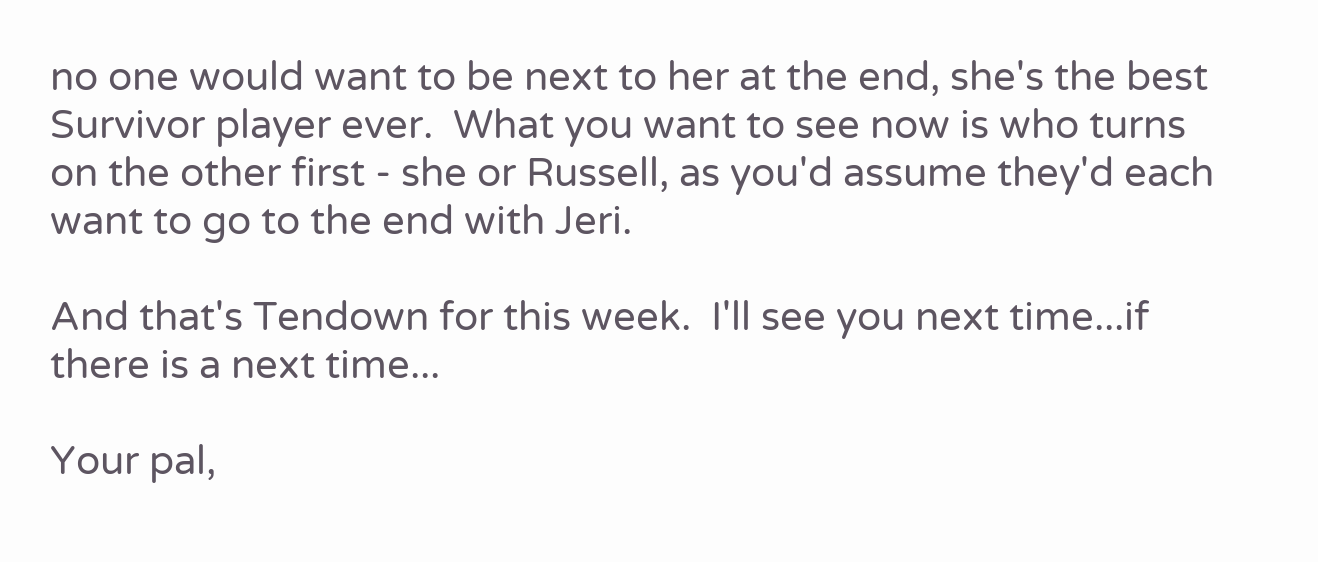no one would want to be next to her at the end, she's the best Survivor player ever.  What you want to see now is who turns on the other first - she or Russell, as you'd assume they'd each want to go to the end with Jeri.

And that's Tendown for this week.  I'll see you next time...if there is a next time...

Your pal,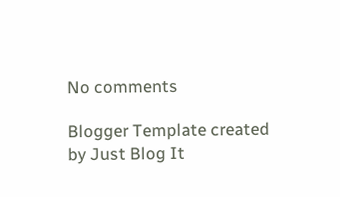No comments

Blogger Template created by Just Blog It